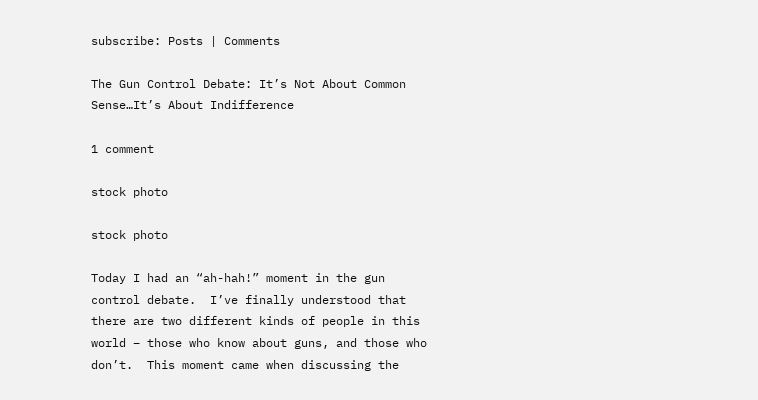subscribe: Posts | Comments

The Gun Control Debate: It’s Not About Common Sense…It’s About Indifference

1 comment

stock photo

stock photo

Today I had an “ah-hah!” moment in the gun control debate.  I’ve finally understood that there are two different kinds of people in this world – those who know about guns, and those who don’t.  This moment came when discussing the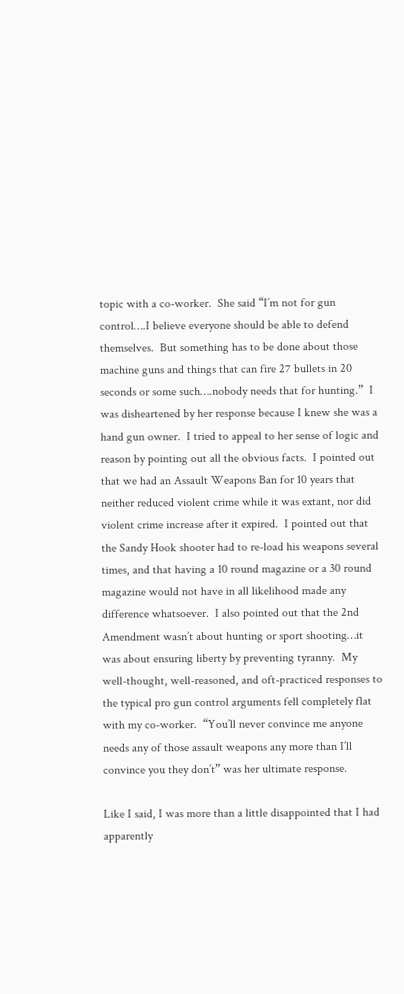topic with a co-worker.  She said “I’m not for gun control….I believe everyone should be able to defend themselves.  But something has to be done about those machine guns and things that can fire 27 bullets in 20 seconds or some such….nobody needs that for hunting.”  I was disheartened by her response because I knew she was a hand gun owner.  I tried to appeal to her sense of logic and reason by pointing out all the obvious facts.  I pointed out that we had an Assault Weapons Ban for 10 years that neither reduced violent crime while it was extant, nor did violent crime increase after it expired.  I pointed out that the Sandy Hook shooter had to re-load his weapons several times, and that having a 10 round magazine or a 30 round magazine would not have in all likelihood made any difference whatsoever.  I also pointed out that the 2nd Amendment wasn’t about hunting or sport shooting…it was about ensuring liberty by preventing tyranny.  My well-thought, well-reasoned, and oft-practiced responses to the typical pro gun control arguments fell completely flat with my co-worker.  “You’ll never convince me anyone needs any of those assault weapons any more than I’ll convince you they don’t” was her ultimate response.

Like I said, I was more than a little disappointed that I had apparently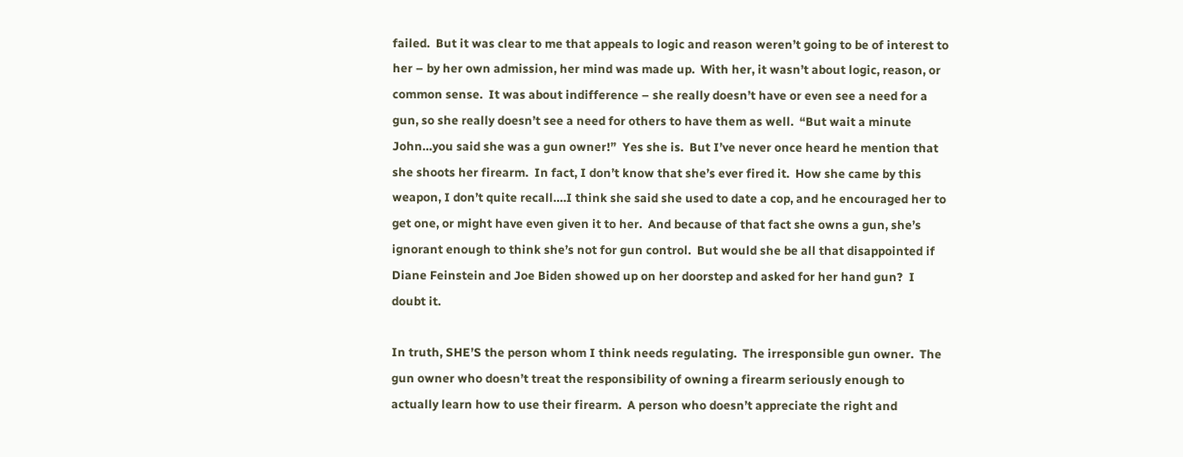failed.  But it was clear to me that appeals to logic and reason weren’t going to be of interest to her – by her own admission, her mind was made up.  With her, it wasn’t about logic, reason, or common sense.  It was about indifference – she really doesn’t have or even see a need for a gun, so she really doesn’t see a need for others to have them as well.  “But wait a minute John…you said she was a gun owner!”  Yes she is.  But I’ve never once heard he mention that she shoots her firearm.  In fact, I don’t know that she’s ever fired it.  How she came by this weapon, I don’t quite recall….I think she said she used to date a cop, and he encouraged her to get one, or might have even given it to her.  And because of that fact she owns a gun, she’s ignorant enough to think she’s not for gun control.  But would she be all that disappointed if Diane Feinstein and Joe Biden showed up on her doorstep and asked for her hand gun?  I doubt it.

In truth, SHE’S the person whom I think needs regulating.  The irresponsible gun owner.  The gun owner who doesn’t treat the responsibility of owning a firearm seriously enough to actually learn how to use their firearm.  A person who doesn’t appreciate the right and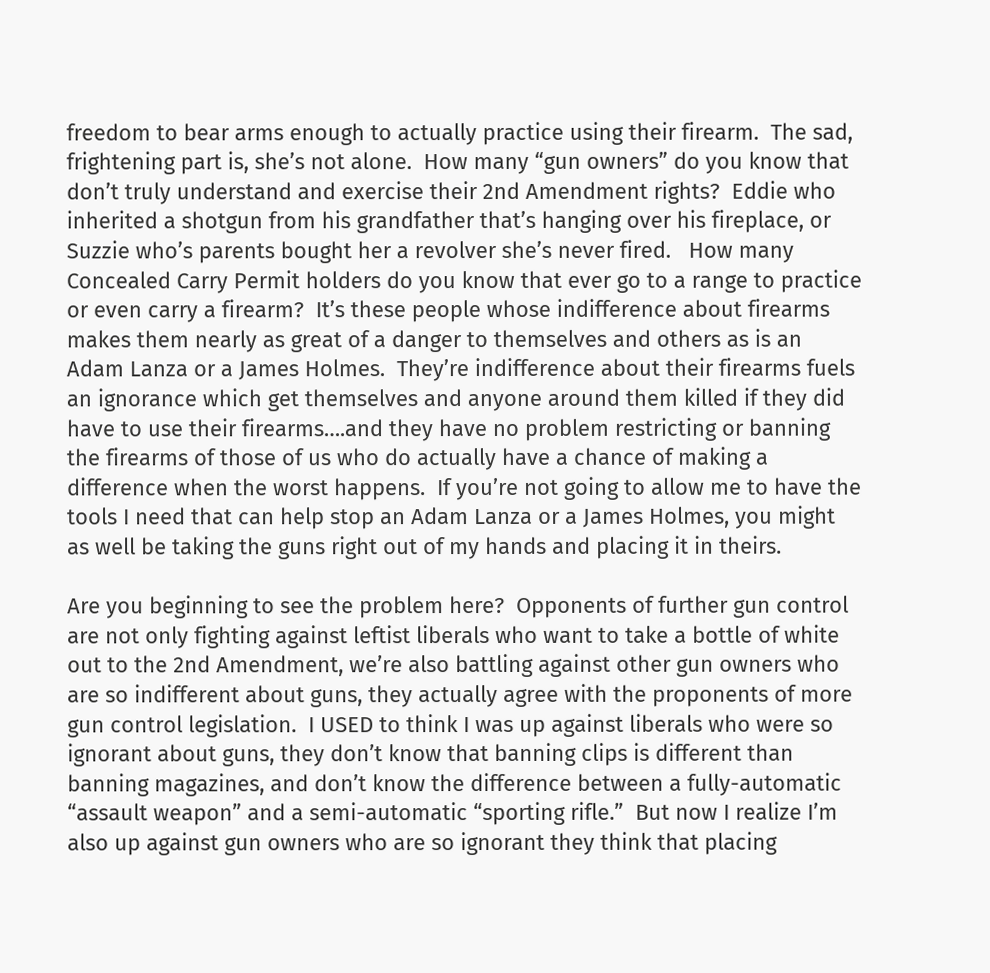freedom to bear arms enough to actually practice using their firearm.  The sad, frightening part is, she’s not alone.  How many “gun owners” do you know that don’t truly understand and exercise their 2nd Amendment rights?  Eddie who inherited a shotgun from his grandfather that’s hanging over his fireplace, or Suzzie who’s parents bought her a revolver she’s never fired.   How many Concealed Carry Permit holders do you know that ever go to a range to practice or even carry a firearm?  It’s these people whose indifference about firearms makes them nearly as great of a danger to themselves and others as is an Adam Lanza or a James Holmes.  They’re indifference about their firearms fuels an ignorance which get themselves and anyone around them killed if they did have to use their firearms….and they have no problem restricting or banning the firearms of those of us who do actually have a chance of making a difference when the worst happens.  If you’re not going to allow me to have the tools I need that can help stop an Adam Lanza or a James Holmes, you might as well be taking the guns right out of my hands and placing it in theirs.

Are you beginning to see the problem here?  Opponents of further gun control are not only fighting against leftist liberals who want to take a bottle of white out to the 2nd Amendment, we’re also battling against other gun owners who are so indifferent about guns, they actually agree with the proponents of more gun control legislation.  I USED to think I was up against liberals who were so ignorant about guns, they don’t know that banning clips is different than banning magazines, and don’t know the difference between a fully-automatic “assault weapon” and a semi-automatic “sporting rifle.”  But now I realize I’m also up against gun owners who are so ignorant they think that placing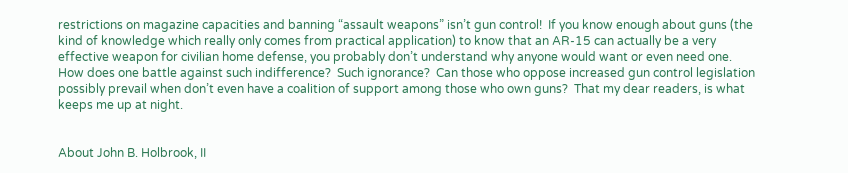restrictions on magazine capacities and banning “assault weapons” isn’t gun control!  If you know enough about guns (the kind of knowledge which really only comes from practical application) to know that an AR-15 can actually be a very effective weapon for civilian home defense, you probably don’t understand why anyone would want or even need one.  How does one battle against such indifference?  Such ignorance?  Can those who oppose increased gun control legislation possibly prevail when don’t even have a coalition of support among those who own guns?  That my dear readers, is what keeps me up at night.


About John B. Holbrook, II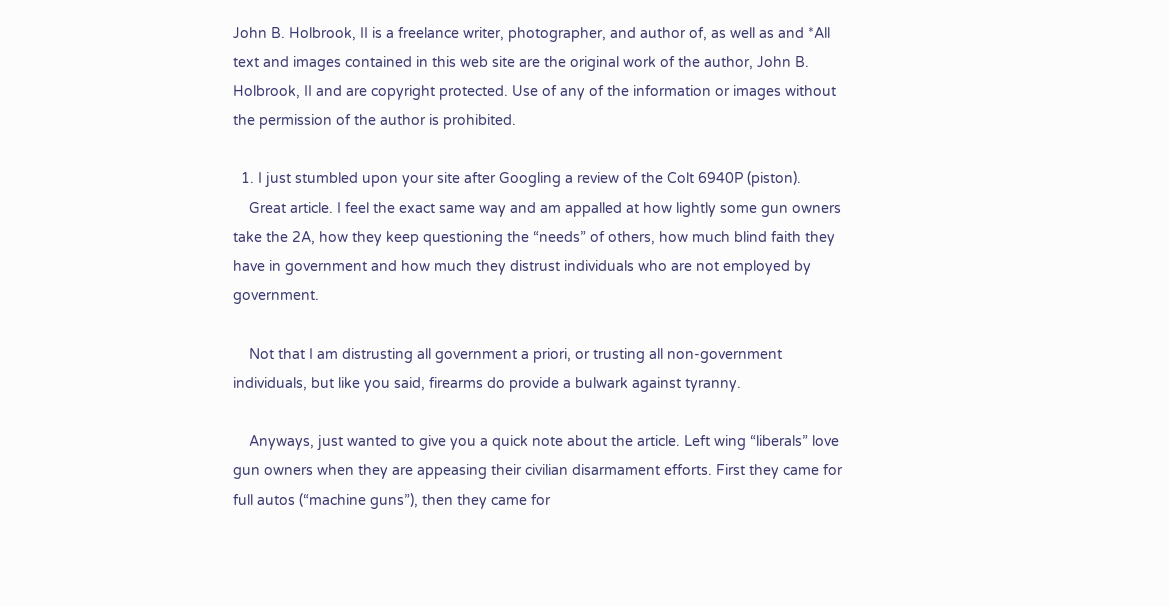John B. Holbrook, II is a freelance writer, photographer, and author of, as well as and *All text and images contained in this web site are the original work of the author, John B. Holbrook, II and are copyright protected. Use of any of the information or images without the permission of the author is prohibited.

  1. I just stumbled upon your site after Googling a review of the Colt 6940P (piston).
    Great article. I feel the exact same way and am appalled at how lightly some gun owners take the 2A, how they keep questioning the “needs” of others, how much blind faith they have in government and how much they distrust individuals who are not employed by government.

    Not that I am distrusting all government a priori, or trusting all non-government individuals, but like you said, firearms do provide a bulwark against tyranny.

    Anyways, just wanted to give you a quick note about the article. Left wing “liberals” love gun owners when they are appeasing their civilian disarmament efforts. First they came for full autos (“machine guns”), then they came for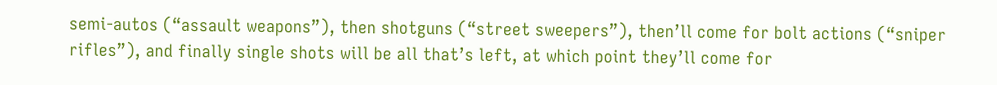semi-autos (“assault weapons”), then shotguns (“street sweepers”), then’ll come for bolt actions (“sniper rifles”), and finally single shots will be all that’s left, at which point they’ll come for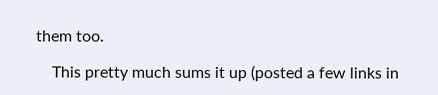them too.

    This pretty much sums it up (posted a few links in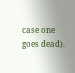case one goes dead).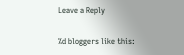Leave a Reply

%d bloggers like this: